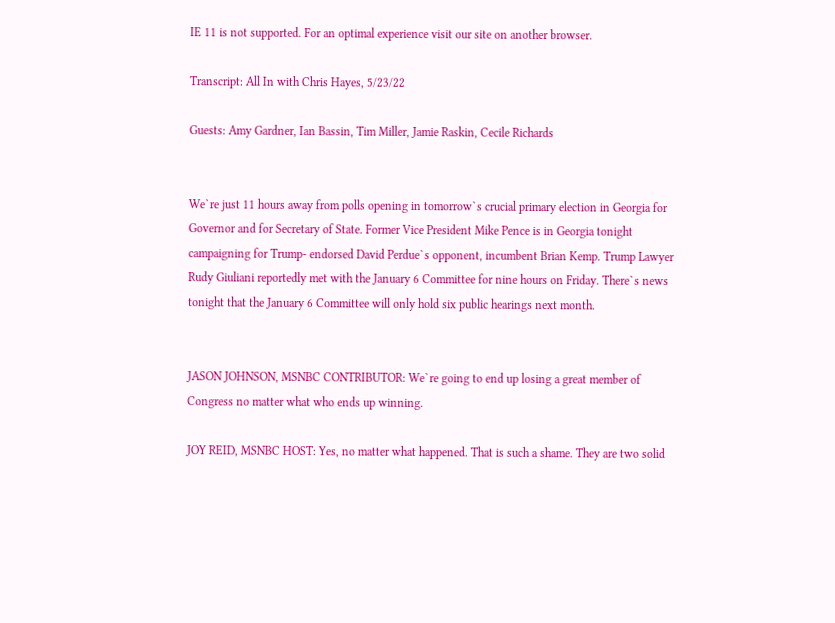IE 11 is not supported. For an optimal experience visit our site on another browser.

Transcript: All In with Chris Hayes, 5/23/22

Guests: Amy Gardner, Ian Bassin, Tim Miller, Jamie Raskin, Cecile Richards


We`re just 11 hours away from polls opening in tomorrow`s crucial primary election in Georgia for Governor and for Secretary of State. Former Vice President Mike Pence is in Georgia tonight campaigning for Trump- endorsed David Perdue`s opponent, incumbent Brian Kemp. Trump Lawyer Rudy Giuliani reportedly met with the January 6 Committee for nine hours on Friday. There`s news tonight that the January 6 Committee will only hold six public hearings next month.


JASON JOHNSON, MSNBC CONTRIBUTOR: We`re going to end up losing a great member of Congress no matter what who ends up winning.

JOY REID, MSNBC HOST: Yes, no matter what happened. That is such a shame. They are two solid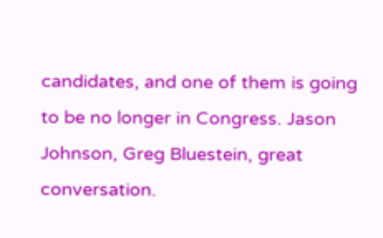candidates, and one of them is going to be no longer in Congress. Jason Johnson, Greg Bluestein, great conversation.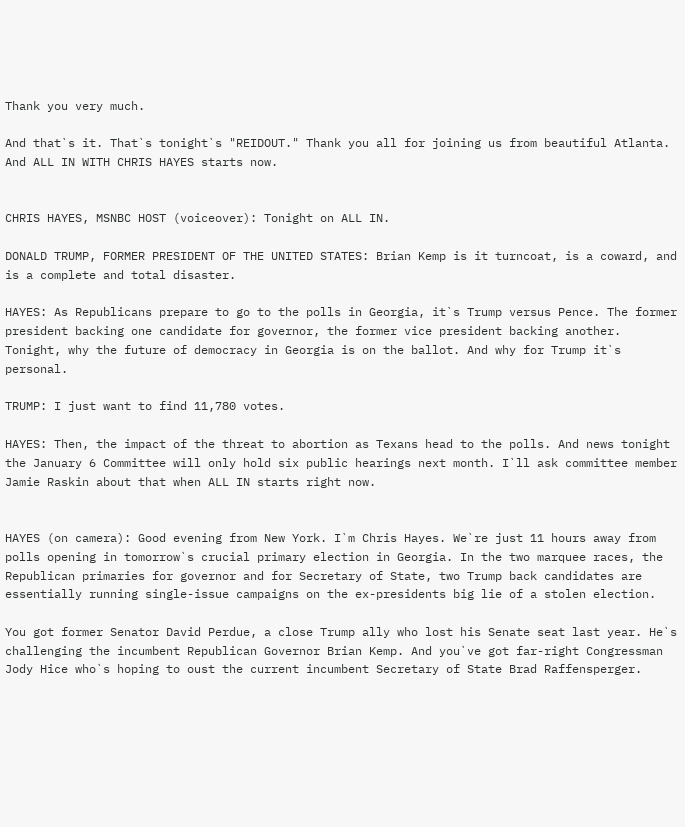Thank you very much.

And that`s it. That`s tonight`s "REIDOUT." Thank you all for joining us from beautiful Atlanta. And ALL IN WITH CHRIS HAYES starts now.


CHRIS HAYES, MSNBC HOST (voiceover): Tonight on ALL IN.

DONALD TRUMP, FORMER PRESIDENT OF THE UNITED STATES: Brian Kemp is it turncoat, is a coward, and is a complete and total disaster.

HAYES: As Republicans prepare to go to the polls in Georgia, it`s Trump versus Pence. The former president backing one candidate for governor, the former vice president backing another. Tonight, why the future of democracy in Georgia is on the ballot. And why for Trump it`s personal.

TRUMP: I just want to find 11,780 votes.

HAYES: Then, the impact of the threat to abortion as Texans head to the polls. And news tonight the January 6 Committee will only hold six public hearings next month. I`ll ask committee member Jamie Raskin about that when ALL IN starts right now.


HAYES (on camera): Good evening from New York. I`m Chris Hayes. We`re just 11 hours away from polls opening in tomorrow`s crucial primary election in Georgia. In the two marquee races, the Republican primaries for governor and for Secretary of State, two Trump back candidates are essentially running single-issue campaigns on the ex-presidents big lie of a stolen election.

You got former Senator David Perdue, a close Trump ally who lost his Senate seat last year. He`s challenging the incumbent Republican Governor Brian Kemp. And you`ve got far-right Congressman Jody Hice who`s hoping to oust the current incumbent Secretary of State Brad Raffensperger.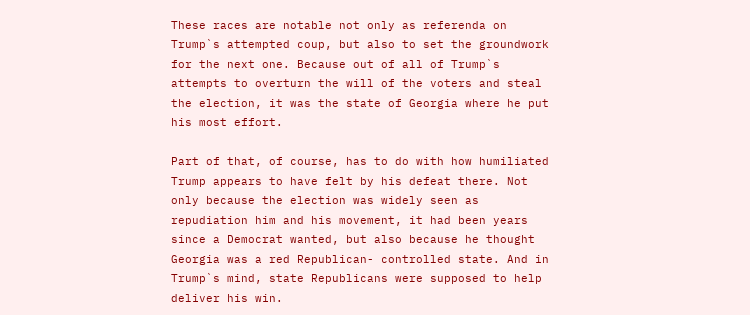These races are notable not only as referenda on Trump`s attempted coup, but also to set the groundwork for the next one. Because out of all of Trump`s attempts to overturn the will of the voters and steal the election, it was the state of Georgia where he put his most effort.

Part of that, of course, has to do with how humiliated Trump appears to have felt by his defeat there. Not only because the election was widely seen as repudiation him and his movement, it had been years since a Democrat wanted, but also because he thought Georgia was a red Republican- controlled state. And in Trump`s mind, state Republicans were supposed to help deliver his win.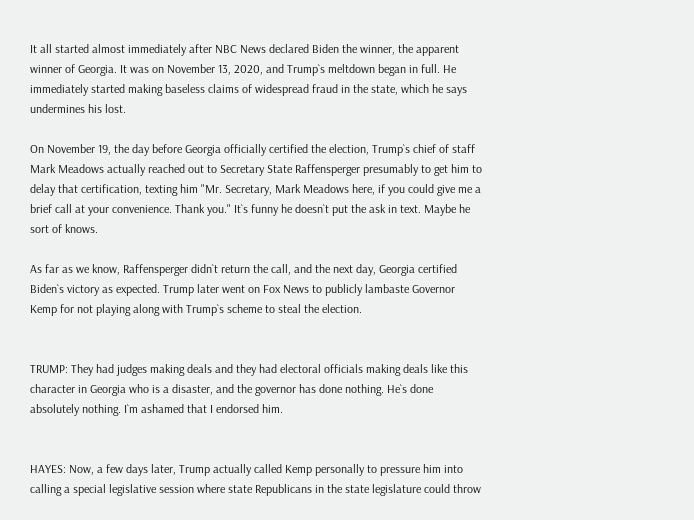It all started almost immediately after NBC News declared Biden the winner, the apparent winner of Georgia. It was on November 13, 2020, and Trump`s meltdown began in full. He immediately started making baseless claims of widespread fraud in the state, which he says undermines his lost.

On November 19, the day before Georgia officially certified the election, Trump`s chief of staff Mark Meadows actually reached out to Secretary State Raffensperger presumably to get him to delay that certification, texting him "Mr. Secretary, Mark Meadows here, if you could give me a brief call at your convenience. Thank you." It`s funny he doesn`t put the ask in text. Maybe he sort of knows.

As far as we know, Raffensperger didn`t return the call, and the next day, Georgia certified Biden`s victory as expected. Trump later went on Fox News to publicly lambaste Governor Kemp for not playing along with Trump`s scheme to steal the election.


TRUMP: They had judges making deals and they had electoral officials making deals like this character in Georgia who is a disaster, and the governor has done nothing. He`s done absolutely nothing. I`m ashamed that I endorsed him.


HAYES: Now, a few days later, Trump actually called Kemp personally to pressure him into calling a special legislative session where state Republicans in the state legislature could throw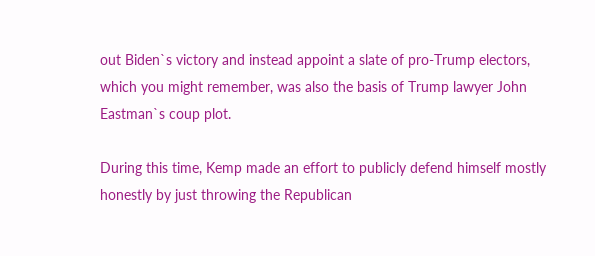out Biden`s victory and instead appoint a slate of pro-Trump electors, which you might remember, was also the basis of Trump lawyer John Eastman`s coup plot.

During this time, Kemp made an effort to publicly defend himself mostly honestly by just throwing the Republican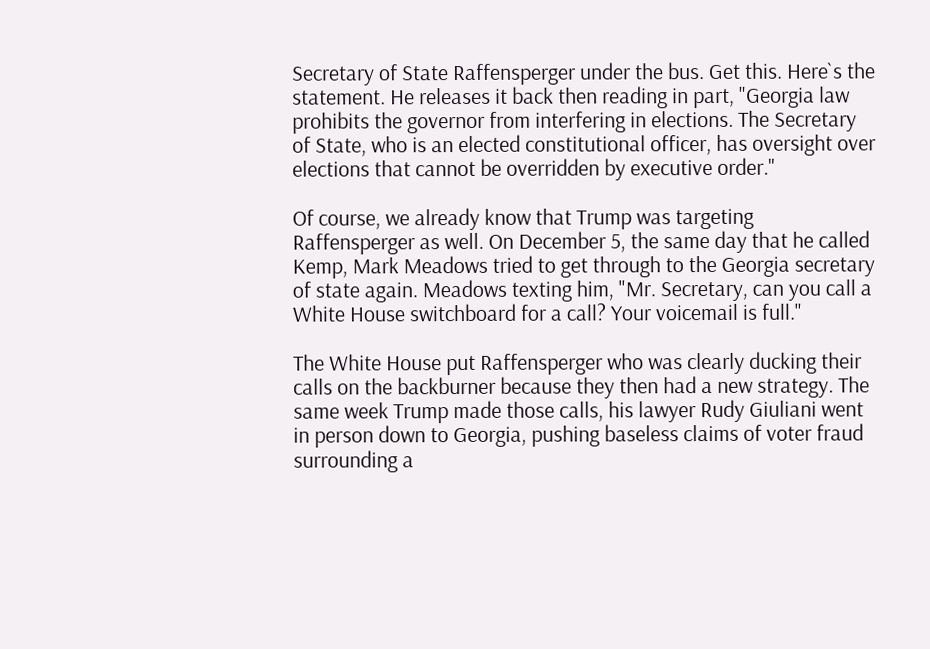Secretary of State Raffensperger under the bus. Get this. Here`s the statement. He releases it back then reading in part, "Georgia law prohibits the governor from interfering in elections. The Secretary of State, who is an elected constitutional officer, has oversight over elections that cannot be overridden by executive order."

Of course, we already know that Trump was targeting Raffensperger as well. On December 5, the same day that he called Kemp, Mark Meadows tried to get through to the Georgia secretary of state again. Meadows texting him, "Mr. Secretary, can you call a White House switchboard for a call? Your voicemail is full."

The White House put Raffensperger who was clearly ducking their calls on the backburner because they then had a new strategy. The same week Trump made those calls, his lawyer Rudy Giuliani went in person down to Georgia, pushing baseless claims of voter fraud surrounding a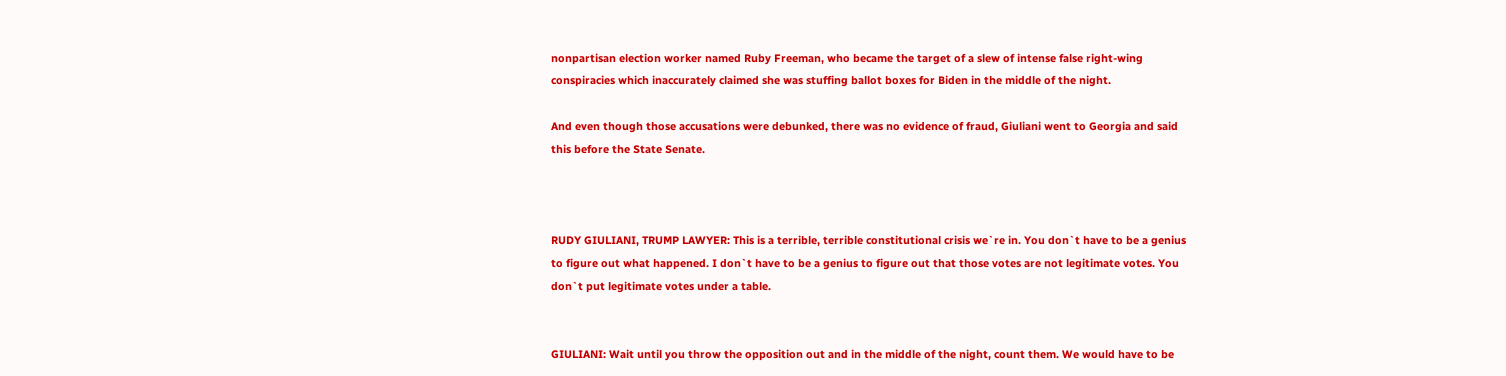nonpartisan election worker named Ruby Freeman, who became the target of a slew of intense false right-wing conspiracies which inaccurately claimed she was stuffing ballot boxes for Biden in the middle of the night.

And even though those accusations were debunked, there was no evidence of fraud, Giuliani went to Georgia and said this before the State Senate.



RUDY GIULIANI, TRUMP LAWYER: This is a terrible, terrible constitutional crisis we`re in. You don`t have to be a genius to figure out what happened. I don`t have to be a genius to figure out that those votes are not legitimate votes. You don`t put legitimate votes under a table.


GIULIANI: Wait until you throw the opposition out and in the middle of the night, count them. We would have to be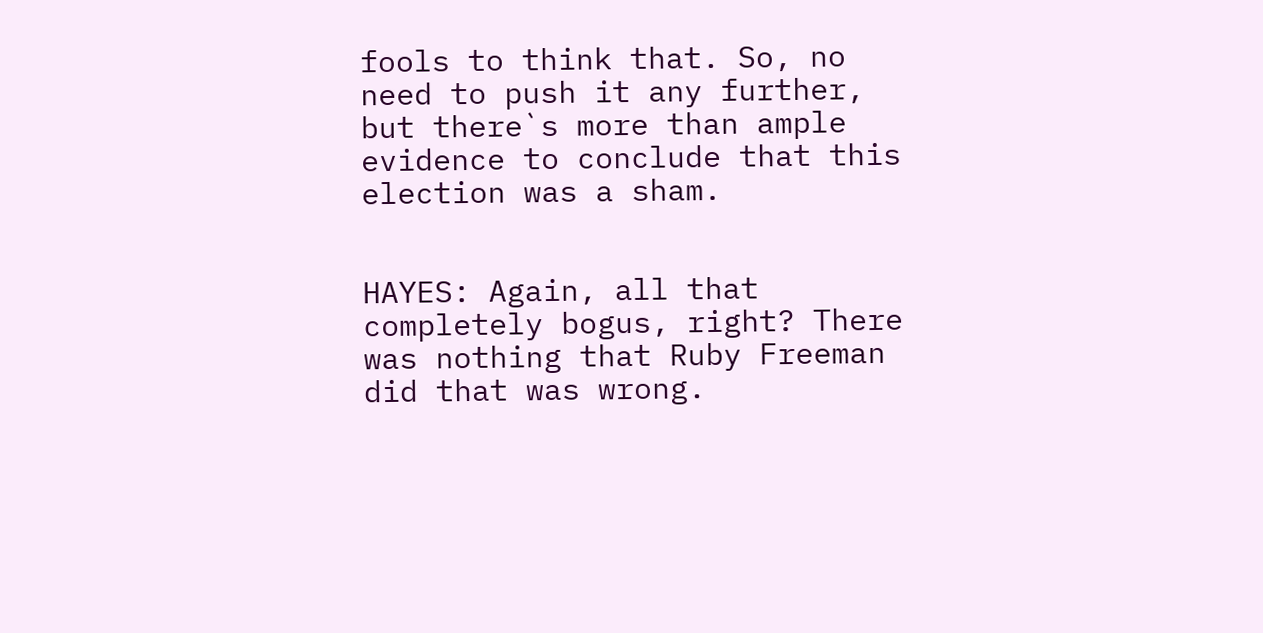fools to think that. So, no need to push it any further, but there`s more than ample evidence to conclude that this election was a sham.


HAYES: Again, all that completely bogus, right? There was nothing that Ruby Freeman did that was wrong.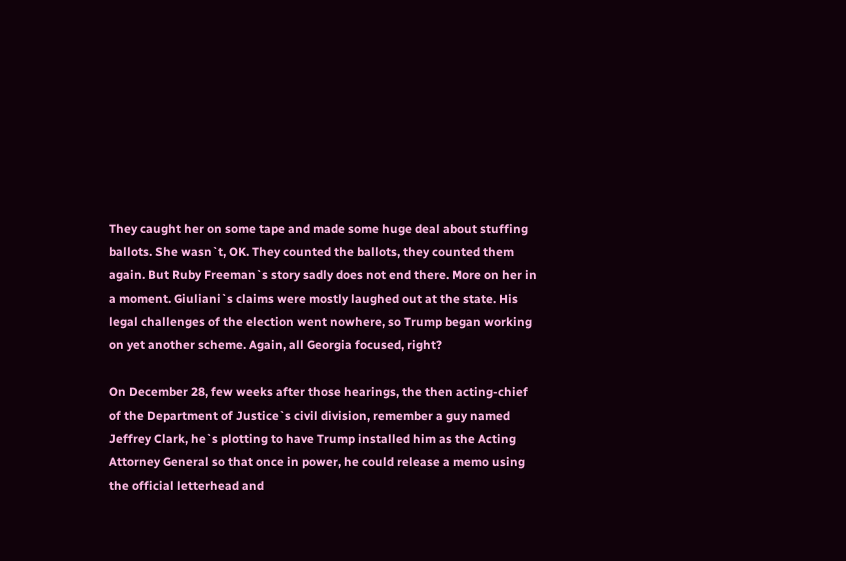They caught her on some tape and made some huge deal about stuffing ballots. She wasn`t, OK. They counted the ballots, they counted them again. But Ruby Freeman`s story sadly does not end there. More on her in a moment. Giuliani`s claims were mostly laughed out at the state. His legal challenges of the election went nowhere, so Trump began working on yet another scheme. Again, all Georgia focused, right?

On December 28, few weeks after those hearings, the then acting-chief of the Department of Justice`s civil division, remember a guy named Jeffrey Clark, he`s plotting to have Trump installed him as the Acting Attorney General so that once in power, he could release a memo using the official letterhead and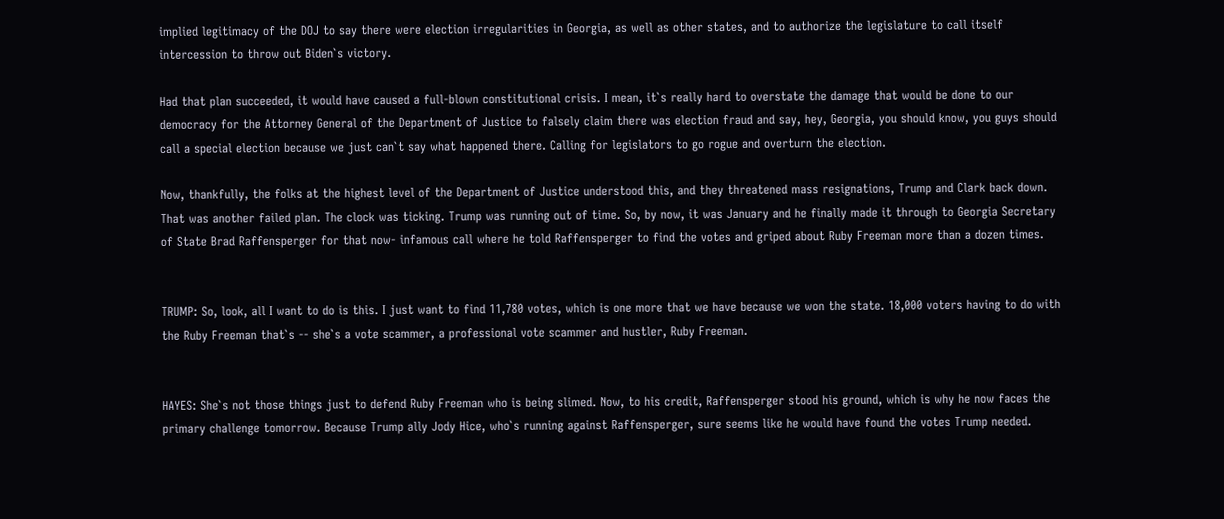implied legitimacy of the DOJ to say there were election irregularities in Georgia, as well as other states, and to authorize the legislature to call itself intercession to throw out Biden`s victory.

Had that plan succeeded, it would have caused a full-blown constitutional crisis. I mean, it`s really hard to overstate the damage that would be done to our democracy for the Attorney General of the Department of Justice to falsely claim there was election fraud and say, hey, Georgia, you should know, you guys should call a special election because we just can`t say what happened there. Calling for legislators to go rogue and overturn the election.

Now, thankfully, the folks at the highest level of the Department of Justice understood this, and they threatened mass resignations, Trump and Clark back down. That was another failed plan. The clock was ticking. Trump was running out of time. So, by now, it was January and he finally made it through to Georgia Secretary of State Brad Raffensperger for that now- infamous call where he told Raffensperger to find the votes and griped about Ruby Freeman more than a dozen times.


TRUMP: So, look, all I want to do is this. I just want to find 11,780 votes, which is one more that we have because we won the state. 18,000 voters having to do with the Ruby Freeman that`s -- she`s a vote scammer, a professional vote scammer and hustler, Ruby Freeman.


HAYES: She`s not those things just to defend Ruby Freeman who is being slimed. Now, to his credit, Raffensperger stood his ground, which is why he now faces the primary challenge tomorrow. Because Trump ally Jody Hice, who`s running against Raffensperger, sure seems like he would have found the votes Trump needed.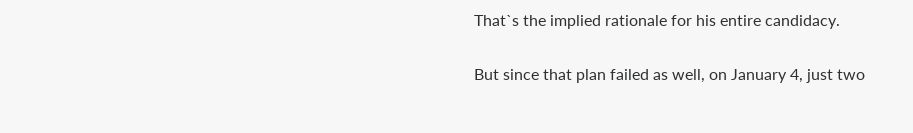That`s the implied rationale for his entire candidacy.

But since that plan failed as well, on January 4, just two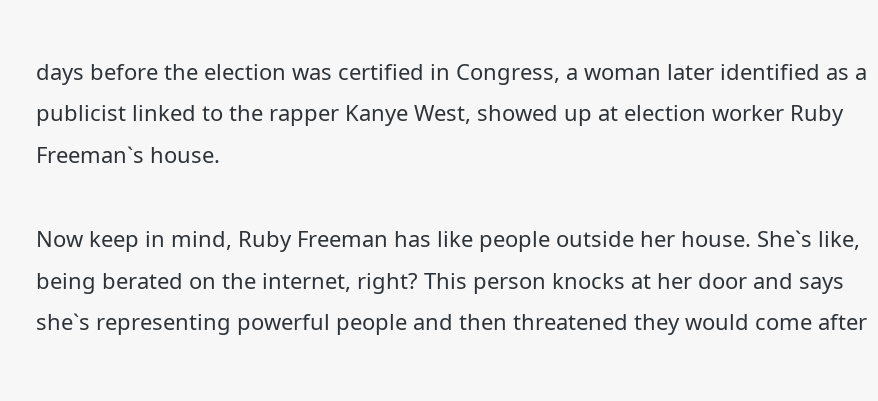days before the election was certified in Congress, a woman later identified as a publicist linked to the rapper Kanye West, showed up at election worker Ruby Freeman`s house.

Now keep in mind, Ruby Freeman has like people outside her house. She`s like, being berated on the internet, right? This person knocks at her door and says she`s representing powerful people and then threatened they would come after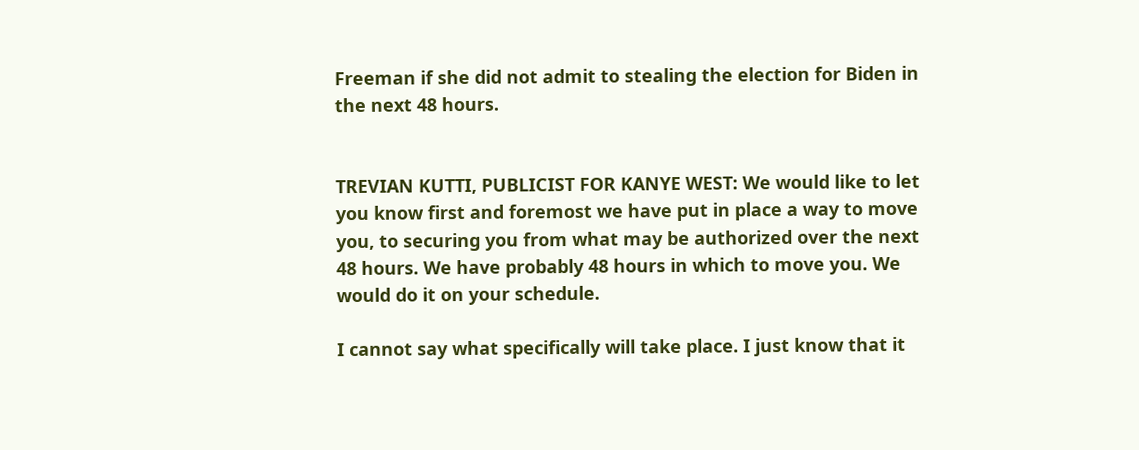Freeman if she did not admit to stealing the election for Biden in the next 48 hours.


TREVIAN KUTTI, PUBLICIST FOR KANYE WEST: We would like to let you know first and foremost we have put in place a way to move you, to securing you from what may be authorized over the next 48 hours. We have probably 48 hours in which to move you. We would do it on your schedule.

I cannot say what specifically will take place. I just know that it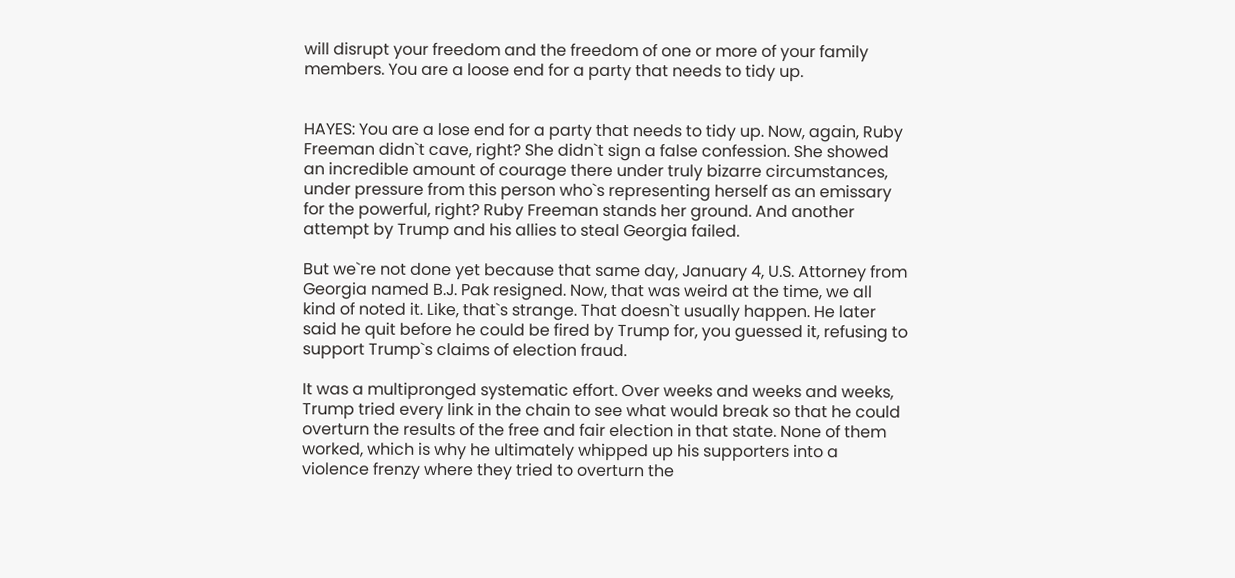will disrupt your freedom and the freedom of one or more of your family members. You are a loose end for a party that needs to tidy up.


HAYES: You are a lose end for a party that needs to tidy up. Now, again, Ruby Freeman didn`t cave, right? She didn`t sign a false confession. She showed an incredible amount of courage there under truly bizarre circumstances, under pressure from this person who`s representing herself as an emissary for the powerful, right? Ruby Freeman stands her ground. And another attempt by Trump and his allies to steal Georgia failed.

But we`re not done yet because that same day, January 4, U.S. Attorney from Georgia named B.J. Pak resigned. Now, that was weird at the time, we all kind of noted it. Like, that`s strange. That doesn`t usually happen. He later said he quit before he could be fired by Trump for, you guessed it, refusing to support Trump`s claims of election fraud.

It was a multipronged systematic effort. Over weeks and weeks and weeks, Trump tried every link in the chain to see what would break so that he could overturn the results of the free and fair election in that state. None of them worked, which is why he ultimately whipped up his supporters into a violence frenzy where they tried to overturn the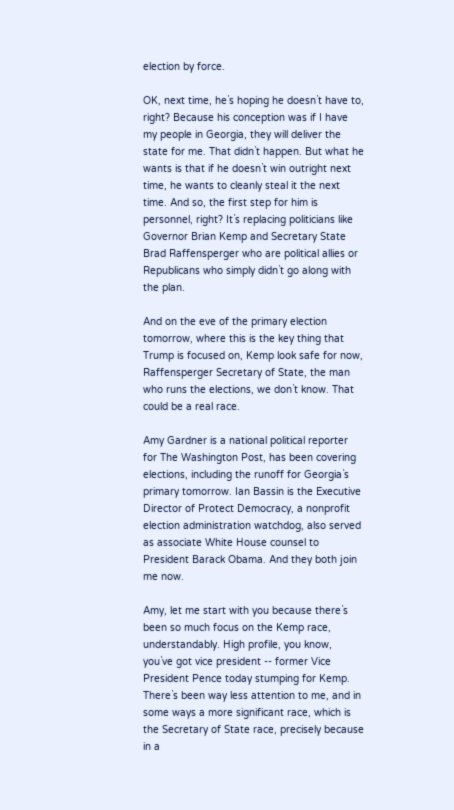election by force.

OK, next time, he`s hoping he doesn`t have to, right? Because his conception was if I have my people in Georgia, they will deliver the state for me. That didn`t happen. But what he wants is that if he doesn`t win outright next time, he wants to cleanly steal it the next time. And so, the first step for him is personnel, right? It`s replacing politicians like Governor Brian Kemp and Secretary State Brad Raffensperger who are political allies or Republicans who simply didn`t go along with the plan.

And on the eve of the primary election tomorrow, where this is the key thing that Trump is focused on, Kemp look safe for now, Raffensperger Secretary of State, the man who runs the elections, we don`t know. That could be a real race.

Amy Gardner is a national political reporter for The Washington Post, has been covering elections, including the runoff for Georgia`s primary tomorrow. Ian Bassin is the Executive Director of Protect Democracy, a nonprofit election administration watchdog, also served as associate White House counsel to President Barack Obama. And they both join me now.

Amy, let me start with you because there`s been so much focus on the Kemp race, understandably. High profile, you know, you`ve got vice president -- former Vice President Pence today stumping for Kemp. There`s been way less attention to me, and in some ways a more significant race, which is the Secretary of State race, precisely because in a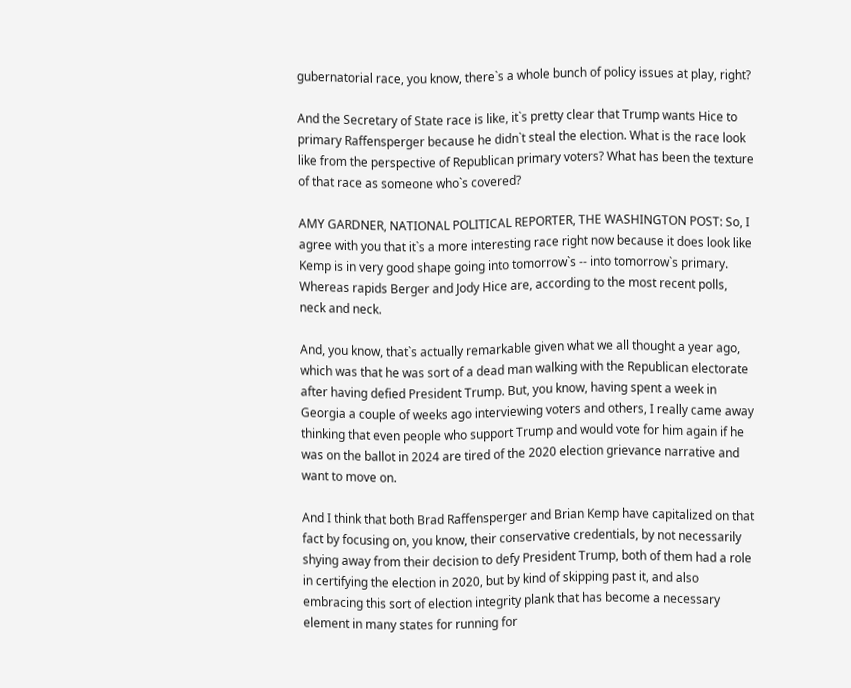gubernatorial race, you know, there`s a whole bunch of policy issues at play, right?

And the Secretary of State race is like, it`s pretty clear that Trump wants Hice to primary Raffensperger because he didn`t steal the election. What is the race look like from the perspective of Republican primary voters? What has been the texture of that race as someone who`s covered?

AMY GARDNER, NATIONAL POLITICAL REPORTER, THE WASHINGTON POST: So, I agree with you that it`s a more interesting race right now because it does look like Kemp is in very good shape going into tomorrow`s -- into tomorrow`s primary. Whereas rapids Berger and Jody Hice are, according to the most recent polls, neck and neck.

And, you know, that`s actually remarkable given what we all thought a year ago, which was that he was sort of a dead man walking with the Republican electorate after having defied President Trump. But, you know, having spent a week in Georgia a couple of weeks ago interviewing voters and others, I really came away thinking that even people who support Trump and would vote for him again if he was on the ballot in 2024 are tired of the 2020 election grievance narrative and want to move on.

And I think that both Brad Raffensperger and Brian Kemp have capitalized on that fact by focusing on, you know, their conservative credentials, by not necessarily shying away from their decision to defy President Trump, both of them had a role in certifying the election in 2020, but by kind of skipping past it, and also embracing this sort of election integrity plank that has become a necessary element in many states for running for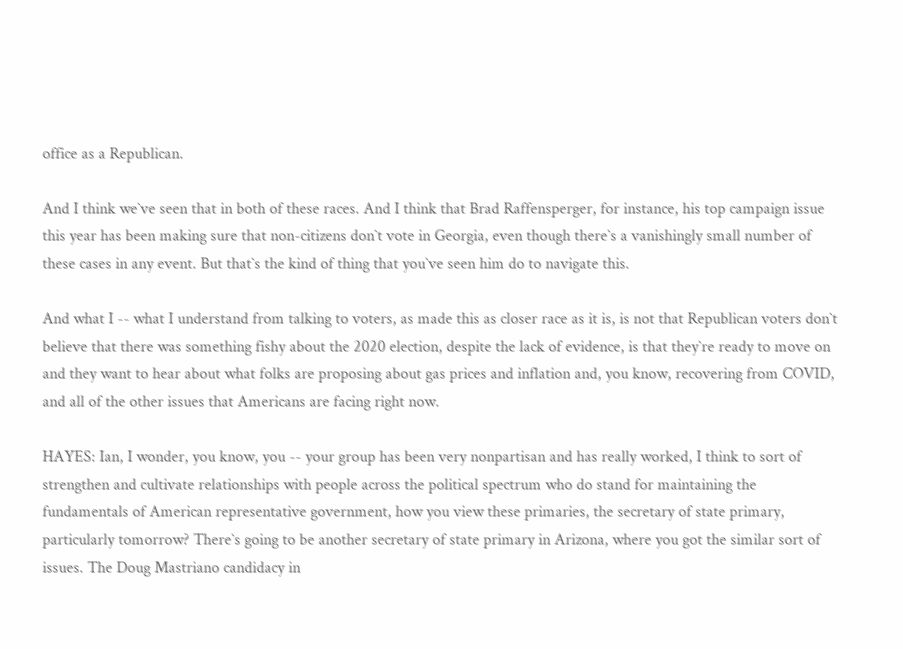office as a Republican.

And I think we`ve seen that in both of these races. And I think that Brad Raffensperger, for instance, his top campaign issue this year has been making sure that non-citizens don`t vote in Georgia, even though there`s a vanishingly small number of these cases in any event. But that`s the kind of thing that you`ve seen him do to navigate this.

And what I -- what I understand from talking to voters, as made this as closer race as it is, is not that Republican voters don`t believe that there was something fishy about the 2020 election, despite the lack of evidence, is that they`re ready to move on and they want to hear about what folks are proposing about gas prices and inflation and, you know, recovering from COVID, and all of the other issues that Americans are facing right now.

HAYES: Ian, I wonder, you know, you -- your group has been very nonpartisan and has really worked, I think to sort of strengthen and cultivate relationships with people across the political spectrum who do stand for maintaining the fundamentals of American representative government, how you view these primaries, the secretary of state primary, particularly tomorrow? There`s going to be another secretary of state primary in Arizona, where you got the similar sort of issues. The Doug Mastriano candidacy in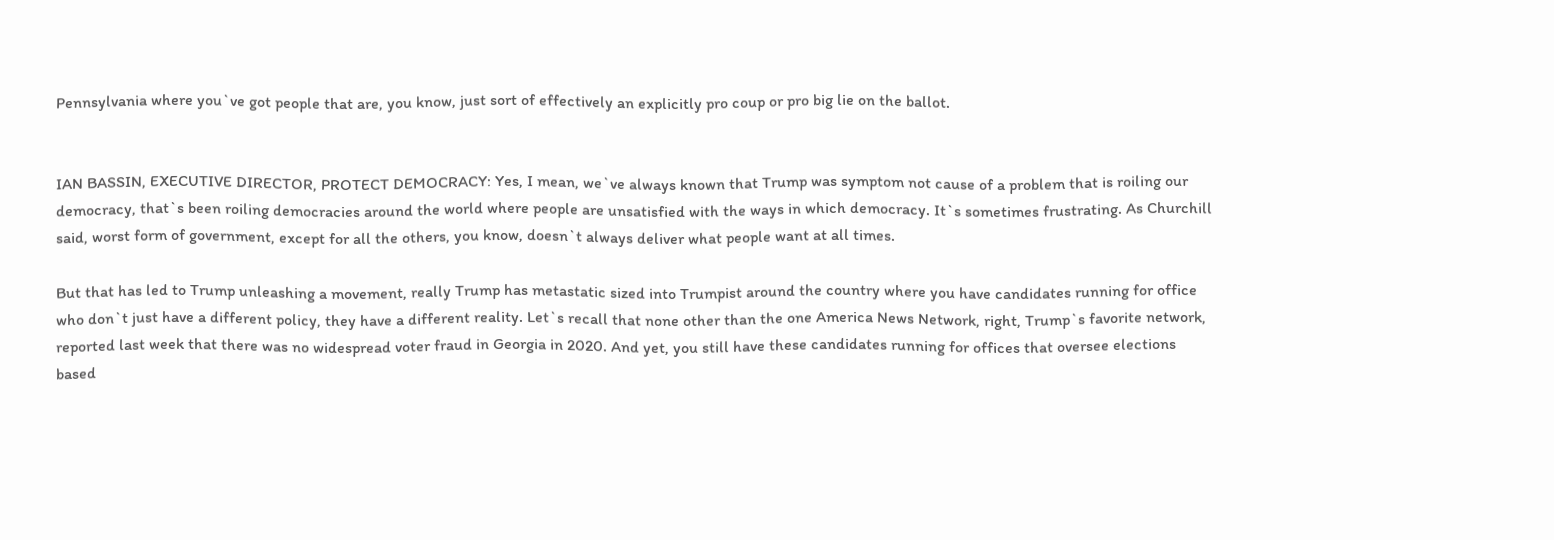Pennsylvania where you`ve got people that are, you know, just sort of effectively an explicitly pro coup or pro big lie on the ballot.


IAN BASSIN, EXECUTIVE DIRECTOR, PROTECT DEMOCRACY: Yes, I mean, we`ve always known that Trump was symptom not cause of a problem that is roiling our democracy, that`s been roiling democracies around the world where people are unsatisfied with the ways in which democracy. It`s sometimes frustrating. As Churchill said, worst form of government, except for all the others, you know, doesn`t always deliver what people want at all times.

But that has led to Trump unleashing a movement, really Trump has metastatic sized into Trumpist around the country where you have candidates running for office who don`t just have a different policy, they have a different reality. Let`s recall that none other than the one America News Network, right, Trump`s favorite network, reported last week that there was no widespread voter fraud in Georgia in 2020. And yet, you still have these candidates running for offices that oversee elections based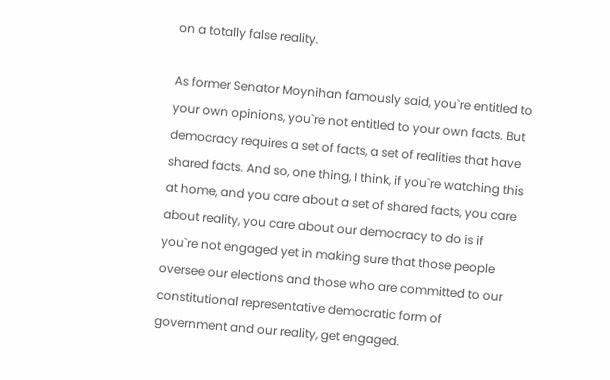on a totally false reality.

As former Senator Moynihan famously said, you`re entitled to your own opinions, you`re not entitled to your own facts. But democracy requires a set of facts, a set of realities that have shared facts. And so, one thing, I think, if you`re watching this at home, and you care about a set of shared facts, you care about reality, you care about our democracy to do is if you`re not engaged yet in making sure that those people oversee our elections and those who are committed to our constitutional representative democratic form of government and our reality, get engaged.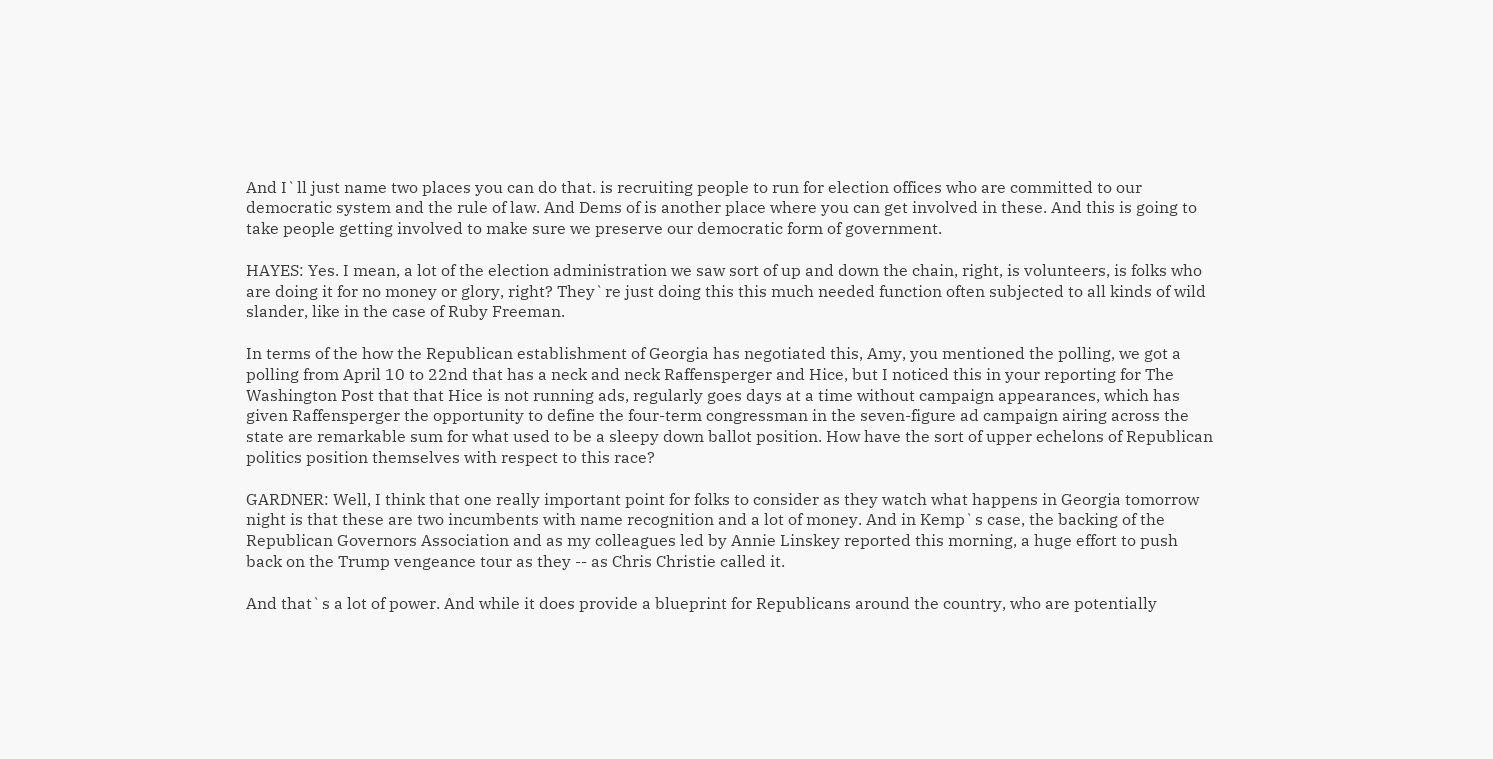And I`ll just name two places you can do that. is recruiting people to run for election offices who are committed to our democratic system and the rule of law. And Dems of is another place where you can get involved in these. And this is going to take people getting involved to make sure we preserve our democratic form of government.

HAYES: Yes. I mean, a lot of the election administration we saw sort of up and down the chain, right, is volunteers, is folks who are doing it for no money or glory, right? They`re just doing this this much needed function often subjected to all kinds of wild slander, like in the case of Ruby Freeman.

In terms of the how the Republican establishment of Georgia has negotiated this, Amy, you mentioned the polling, we got a polling from April 10 to 22nd that has a neck and neck Raffensperger and Hice, but I noticed this in your reporting for The Washington Post that that Hice is not running ads, regularly goes days at a time without campaign appearances, which has given Raffensperger the opportunity to define the four-term congressman in the seven-figure ad campaign airing across the state are remarkable sum for what used to be a sleepy down ballot position. How have the sort of upper echelons of Republican politics position themselves with respect to this race?

GARDNER: Well, I think that one really important point for folks to consider as they watch what happens in Georgia tomorrow night is that these are two incumbents with name recognition and a lot of money. And in Kemp`s case, the backing of the Republican Governors Association and as my colleagues led by Annie Linskey reported this morning, a huge effort to push back on the Trump vengeance tour as they -- as Chris Christie called it.

And that`s a lot of power. And while it does provide a blueprint for Republicans around the country, who are potentially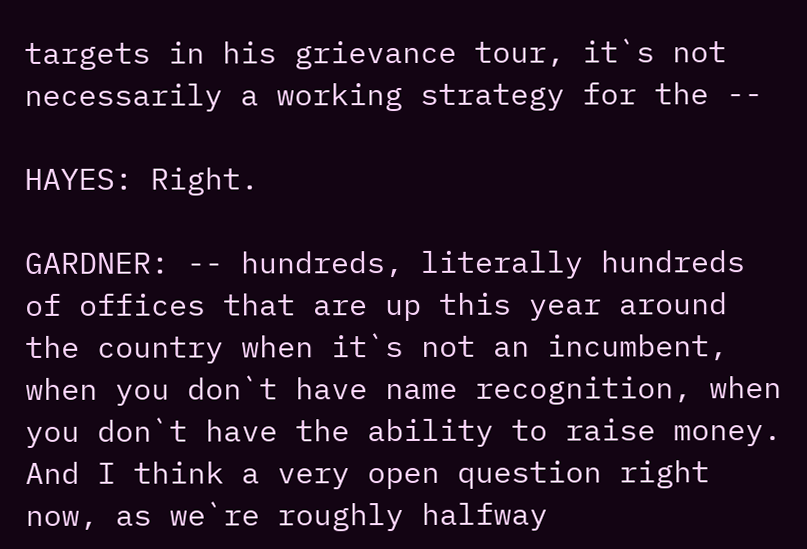targets in his grievance tour, it`s not necessarily a working strategy for the --

HAYES: Right.

GARDNER: -- hundreds, literally hundreds of offices that are up this year around the country when it`s not an incumbent, when you don`t have name recognition, when you don`t have the ability to raise money. And I think a very open question right now, as we`re roughly halfway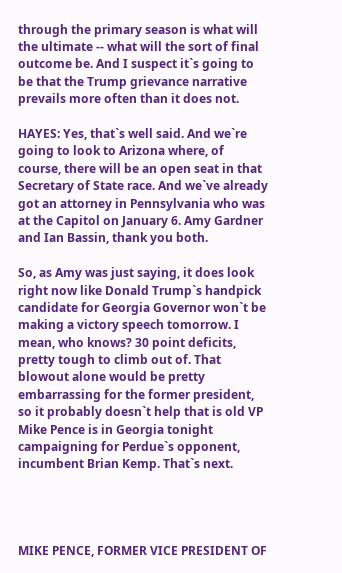through the primary season is what will the ultimate -- what will the sort of final outcome be. And I suspect it`s going to be that the Trump grievance narrative prevails more often than it does not.

HAYES: Yes, that`s well said. And we`re going to look to Arizona where, of course, there will be an open seat in that Secretary of State race. And we`ve already got an attorney in Pennsylvania who was at the Capitol on January 6. Amy Gardner and Ian Bassin, thank you both.

So, as Amy was just saying, it does look right now like Donald Trump`s handpick candidate for Georgia Governor won`t be making a victory speech tomorrow. I mean, who knows? 30 point deficits, pretty tough to climb out of. That blowout alone would be pretty embarrassing for the former president, so it probably doesn`t help that is old VP Mike Pence is in Georgia tonight campaigning for Perdue`s opponent, incumbent Brian Kemp. That`s next.




MIKE PENCE, FORMER VICE PRESIDENT OF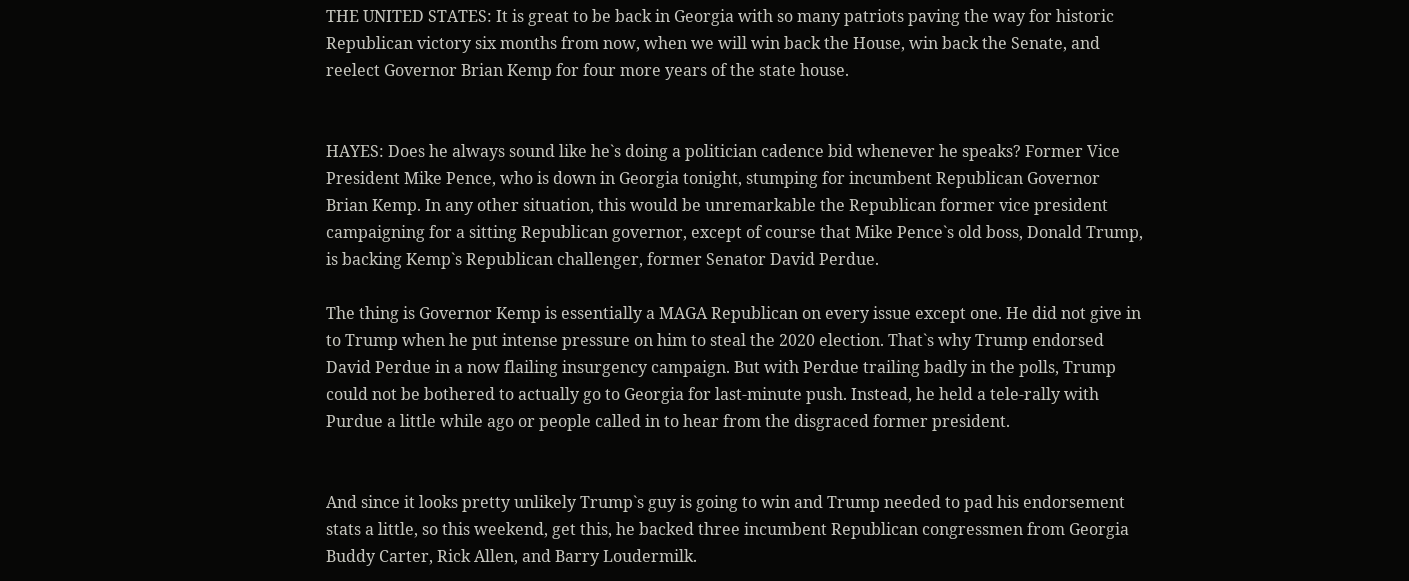THE UNITED STATES: It is great to be back in Georgia with so many patriots paving the way for historic Republican victory six months from now, when we will win back the House, win back the Senate, and reelect Governor Brian Kemp for four more years of the state house.


HAYES: Does he always sound like he`s doing a politician cadence bid whenever he speaks? Former Vice President Mike Pence, who is down in Georgia tonight, stumping for incumbent Republican Governor Brian Kemp. In any other situation, this would be unremarkable the Republican former vice president campaigning for a sitting Republican governor, except of course that Mike Pence`s old boss, Donald Trump, is backing Kemp`s Republican challenger, former Senator David Perdue.

The thing is Governor Kemp is essentially a MAGA Republican on every issue except one. He did not give in to Trump when he put intense pressure on him to steal the 2020 election. That`s why Trump endorsed David Perdue in a now flailing insurgency campaign. But with Perdue trailing badly in the polls, Trump could not be bothered to actually go to Georgia for last-minute push. Instead, he held a tele-rally with Purdue a little while ago or people called in to hear from the disgraced former president.


And since it looks pretty unlikely Trump`s guy is going to win and Trump needed to pad his endorsement stats a little, so this weekend, get this, he backed three incumbent Republican congressmen from Georgia Buddy Carter, Rick Allen, and Barry Loudermilk.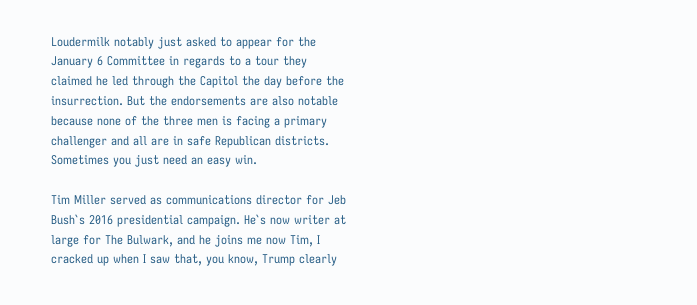Loudermilk notably just asked to appear for the January 6 Committee in regards to a tour they claimed he led through the Capitol the day before the insurrection. But the endorsements are also notable because none of the three men is facing a primary challenger and all are in safe Republican districts. Sometimes you just need an easy win.

Tim Miller served as communications director for Jeb Bush`s 2016 presidential campaign. He`s now writer at large for The Bulwark, and he joins me now Tim, I cracked up when I saw that, you know, Trump clearly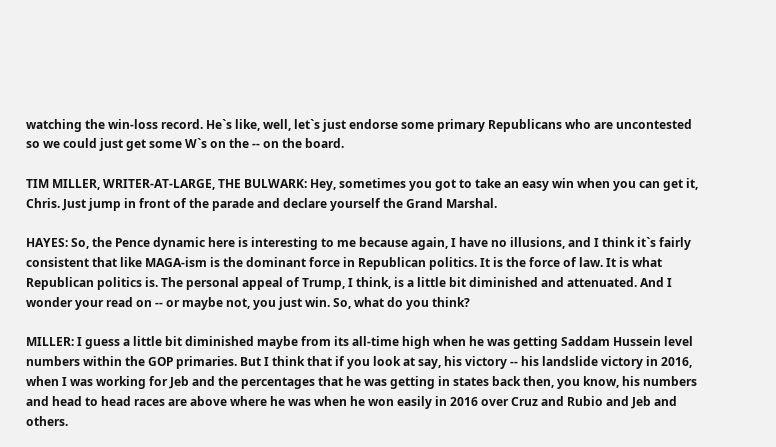watching the win-loss record. He`s like, well, let`s just endorse some primary Republicans who are uncontested so we could just get some W`s on the -- on the board.

TIM MILLER, WRITER-AT-LARGE, THE BULWARK: Hey, sometimes you got to take an easy win when you can get it, Chris. Just jump in front of the parade and declare yourself the Grand Marshal.

HAYES: So, the Pence dynamic here is interesting to me because again, I have no illusions, and I think it`s fairly consistent that like MAGA-ism is the dominant force in Republican politics. It is the force of law. It is what Republican politics is. The personal appeal of Trump, I think, is a little bit diminished and attenuated. And I wonder your read on -- or maybe not, you just win. So, what do you think?

MILLER: I guess a little bit diminished maybe from its all-time high when he was getting Saddam Hussein level numbers within the GOP primaries. But I think that if you look at say, his victory -- his landslide victory in 2016, when I was working for Jeb and the percentages that he was getting in states back then, you know, his numbers and head to head races are above where he was when he won easily in 2016 over Cruz and Rubio and Jeb and others.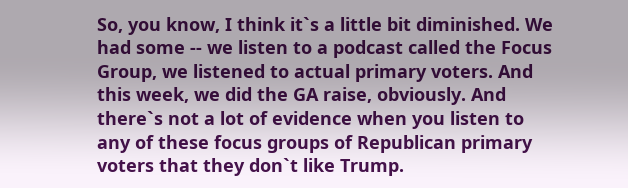So, you know, I think it`s a little bit diminished. We had some -- we listen to a podcast called the Focus Group, we listened to actual primary voters. And this week, we did the GA raise, obviously. And there`s not a lot of evidence when you listen to any of these focus groups of Republican primary voters that they don`t like Trump.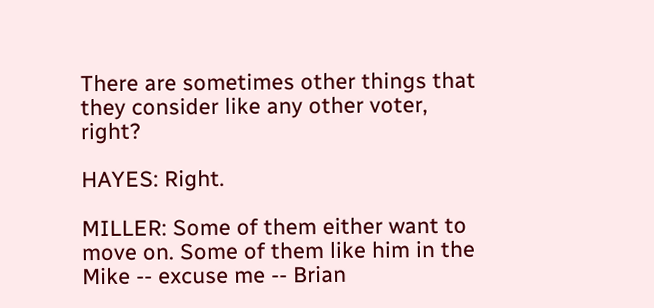There are sometimes other things that they consider like any other voter, right?

HAYES: Right.

MILLER: Some of them either want to move on. Some of them like him in the Mike -- excuse me -- Brian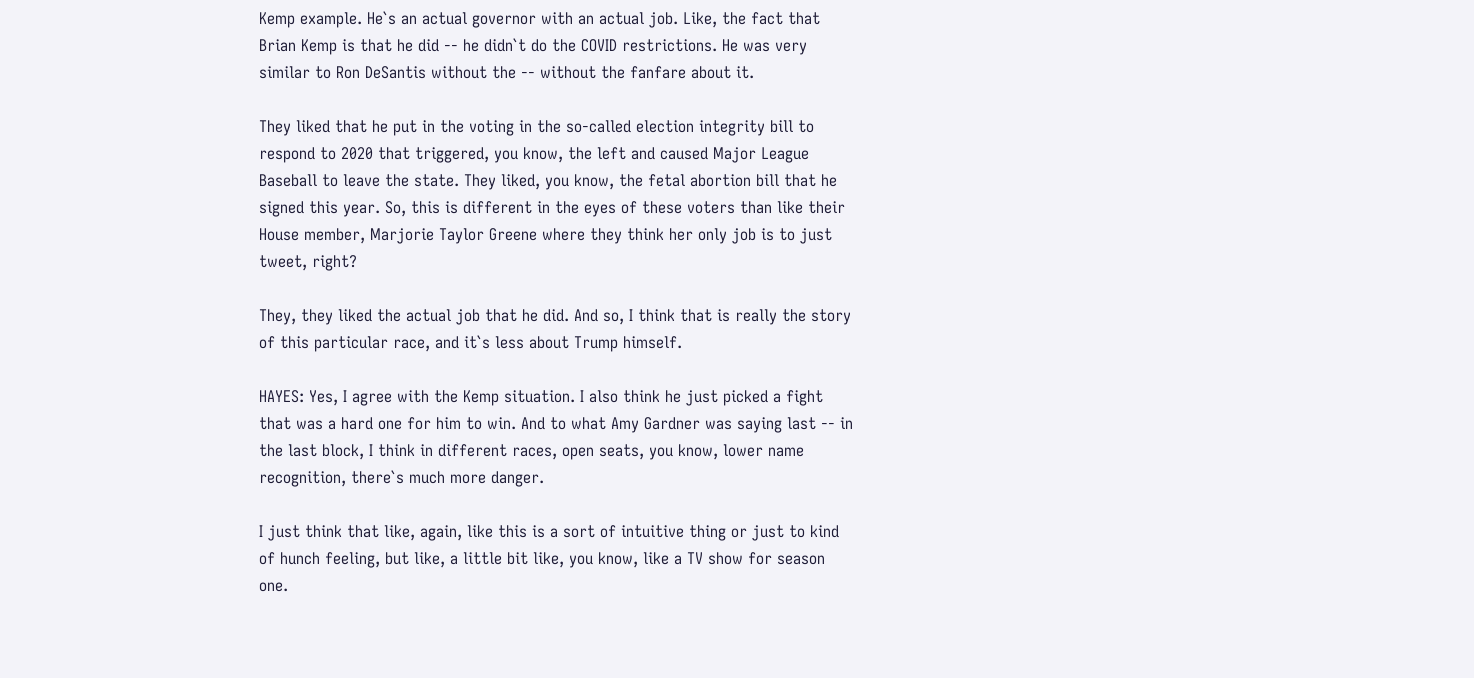Kemp example. He`s an actual governor with an actual job. Like, the fact that Brian Kemp is that he did -- he didn`t do the COVID restrictions. He was very similar to Ron DeSantis without the -- without the fanfare about it.

They liked that he put in the voting in the so-called election integrity bill to respond to 2020 that triggered, you know, the left and caused Major League Baseball to leave the state. They liked, you know, the fetal abortion bill that he signed this year. So, this is different in the eyes of these voters than like their House member, Marjorie Taylor Greene where they think her only job is to just tweet, right?

They, they liked the actual job that he did. And so, I think that is really the story of this particular race, and it`s less about Trump himself.

HAYES: Yes, I agree with the Kemp situation. I also think he just picked a fight that was a hard one for him to win. And to what Amy Gardner was saying last -- in the last block, I think in different races, open seats, you know, lower name recognition, there`s much more danger.

I just think that like, again, like this is a sort of intuitive thing or just to kind of hunch feeling, but like, a little bit like, you know, like a TV show for season one.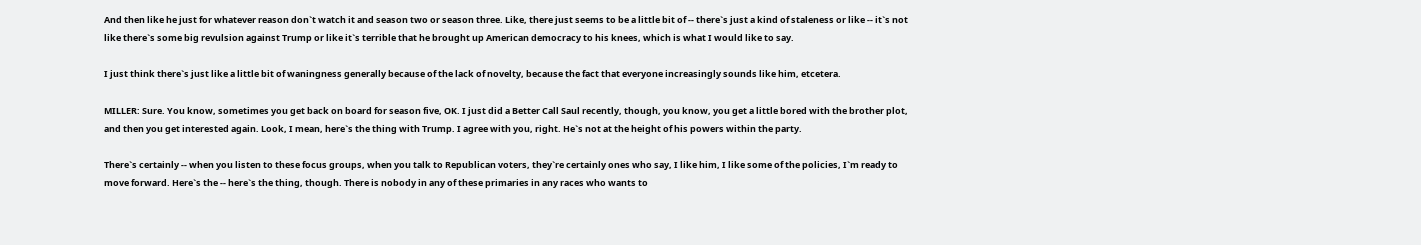And then like he just for whatever reason don`t watch it and season two or season three. Like, there just seems to be a little bit of -- there`s just a kind of staleness or like -- it`s not like there`s some big revulsion against Trump or like it`s terrible that he brought up American democracy to his knees, which is what I would like to say.

I just think there`s just like a little bit of waningness generally because of the lack of novelty, because the fact that everyone increasingly sounds like him, etcetera.

MILLER: Sure. You know, sometimes you get back on board for season five, OK. I just did a Better Call Saul recently, though, you know, you get a little bored with the brother plot, and then you get interested again. Look, I mean, here`s the thing with Trump. I agree with you, right. He`s not at the height of his powers within the party.

There`s certainly -- when you listen to these focus groups, when you talk to Republican voters, they`re certainly ones who say, I like him, I like some of the policies, I`m ready to move forward. Here`s the -- here`s the thing, though. There is nobody in any of these primaries in any races who wants to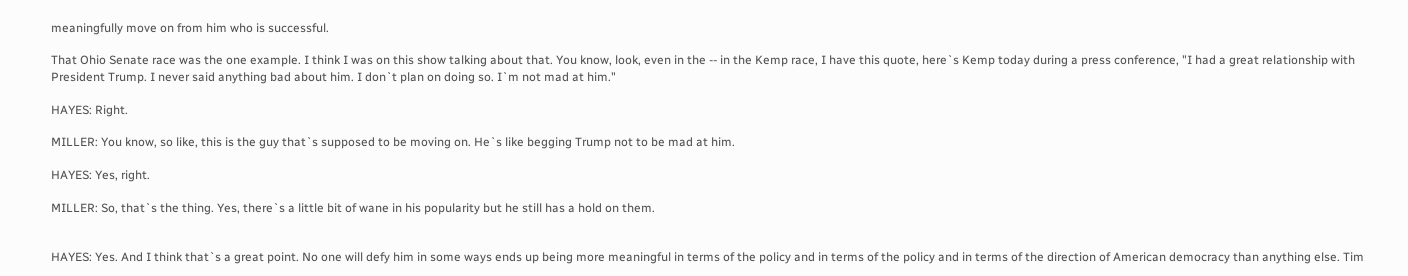meaningfully move on from him who is successful.

That Ohio Senate race was the one example. I think I was on this show talking about that. You know, look, even in the -- in the Kemp race, I have this quote, here`s Kemp today during a press conference, "I had a great relationship with President Trump. I never said anything bad about him. I don`t plan on doing so. I`m not mad at him."

HAYES: Right.

MILLER: You know, so like, this is the guy that`s supposed to be moving on. He`s like begging Trump not to be mad at him.

HAYES: Yes, right.

MILLER: So, that`s the thing. Yes, there`s a little bit of wane in his popularity but he still has a hold on them.


HAYES: Yes. And I think that`s a great point. No one will defy him in some ways ends up being more meaningful in terms of the policy and in terms of the policy and in terms of the direction of American democracy than anything else. Tim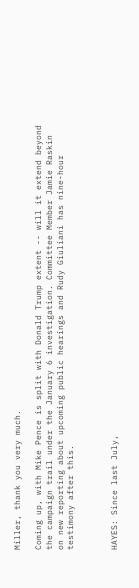Miller, thank you very much.

Coming up, with Mike Pence is split with Donald Trump extent -- will it extend beyond the campaign trail under the January 6 investigation. Committee Member Jamie Raskin on new reporting about upcoming public hearings and Rudy Giuliani has nine-hour testimony after this.



HAYES: Since last July,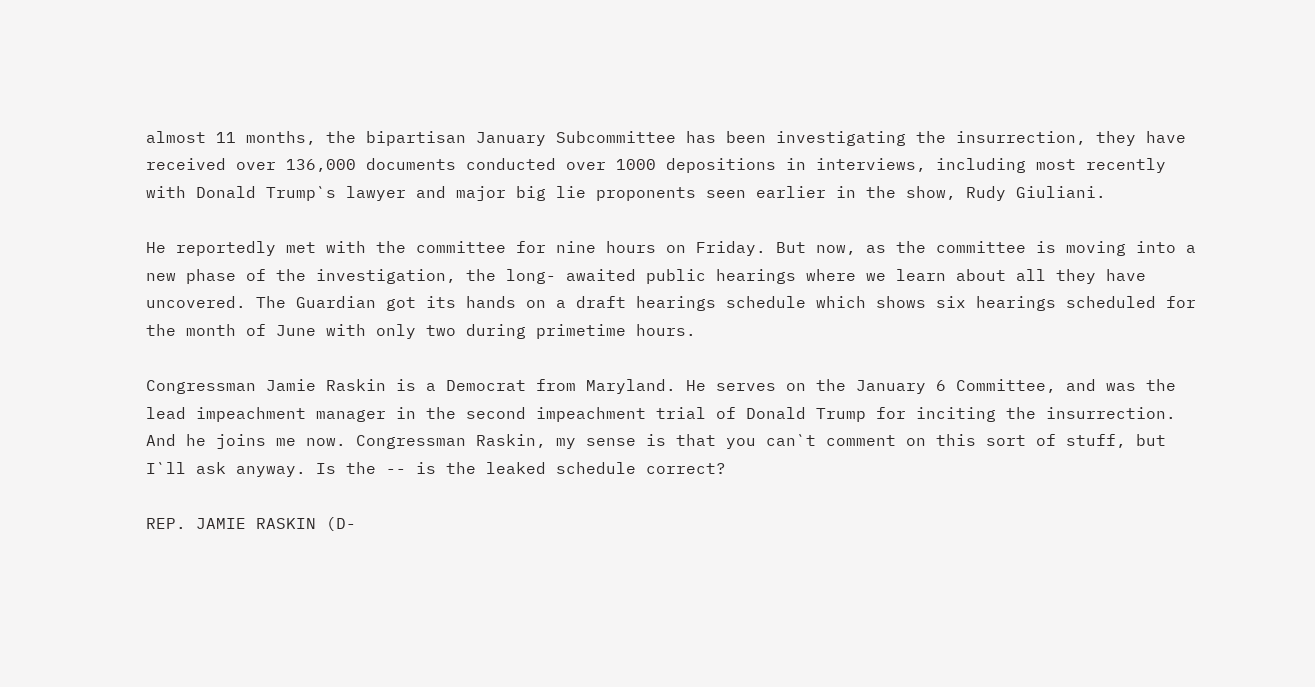almost 11 months, the bipartisan January Subcommittee has been investigating the insurrection, they have received over 136,000 documents conducted over 1000 depositions in interviews, including most recently with Donald Trump`s lawyer and major big lie proponents seen earlier in the show, Rudy Giuliani.

He reportedly met with the committee for nine hours on Friday. But now, as the committee is moving into a new phase of the investigation, the long- awaited public hearings where we learn about all they have uncovered. The Guardian got its hands on a draft hearings schedule which shows six hearings scheduled for the month of June with only two during primetime hours.

Congressman Jamie Raskin is a Democrat from Maryland. He serves on the January 6 Committee, and was the lead impeachment manager in the second impeachment trial of Donald Trump for inciting the insurrection. And he joins me now. Congressman Raskin, my sense is that you can`t comment on this sort of stuff, but I`ll ask anyway. Is the -- is the leaked schedule correct?

REP. JAMIE RASKIN (D-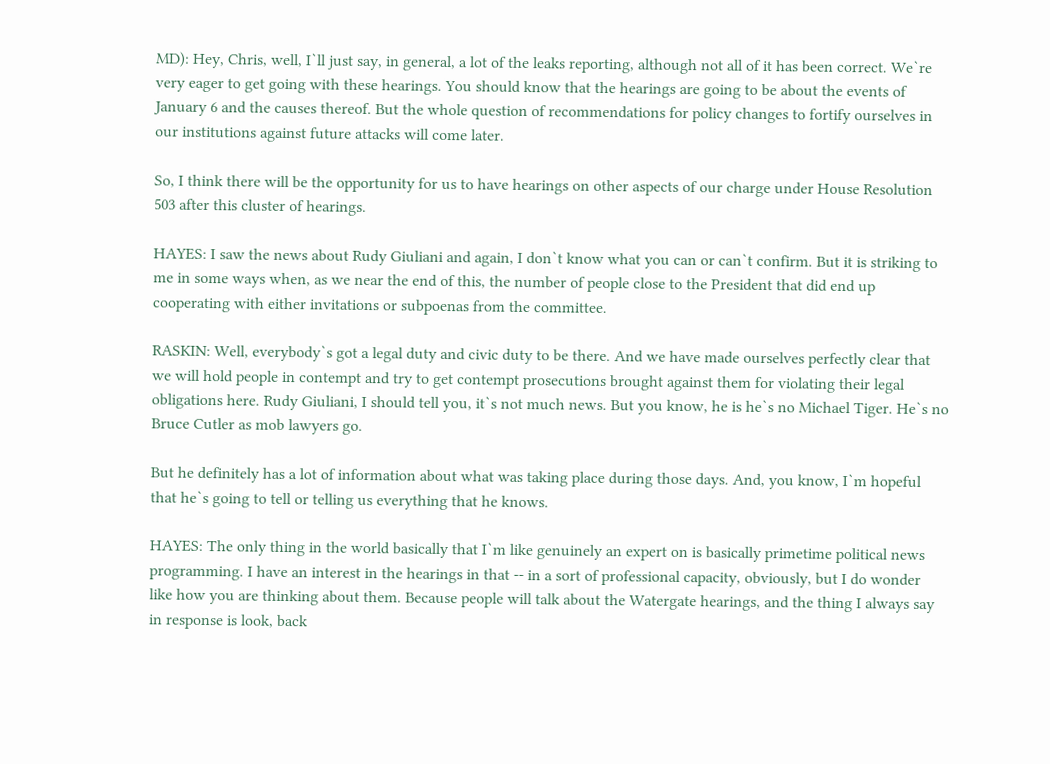MD): Hey, Chris, well, I`ll just say, in general, a lot of the leaks reporting, although not all of it has been correct. We`re very eager to get going with these hearings. You should know that the hearings are going to be about the events of January 6 and the causes thereof. But the whole question of recommendations for policy changes to fortify ourselves in our institutions against future attacks will come later.

So, I think there will be the opportunity for us to have hearings on other aspects of our charge under House Resolution 503 after this cluster of hearings.

HAYES: I saw the news about Rudy Giuliani and again, I don`t know what you can or can`t confirm. But it is striking to me in some ways when, as we near the end of this, the number of people close to the President that did end up cooperating with either invitations or subpoenas from the committee.

RASKIN: Well, everybody`s got a legal duty and civic duty to be there. And we have made ourselves perfectly clear that we will hold people in contempt and try to get contempt prosecutions brought against them for violating their legal obligations here. Rudy Giuliani, I should tell you, it`s not much news. But you know, he is he`s no Michael Tiger. He`s no Bruce Cutler as mob lawyers go.

But he definitely has a lot of information about what was taking place during those days. And, you know, I`m hopeful that he`s going to tell or telling us everything that he knows.

HAYES: The only thing in the world basically that I`m like genuinely an expert on is basically primetime political news programming. I have an interest in the hearings in that -- in a sort of professional capacity, obviously, but I do wonder like how you are thinking about them. Because people will talk about the Watergate hearings, and the thing I always say in response is look, back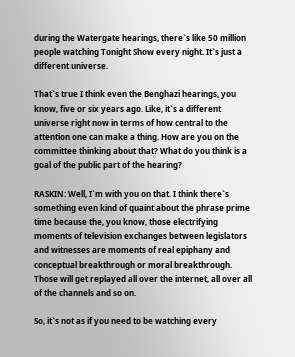during the Watergate hearings, there`s like 50 million people watching Tonight Show every night. It`s just a different universe.

That`s true I think even the Benghazi hearings, you know, five or six years ago. Like, it`s a different universe right now in terms of how central to the attention one can make a thing. How are you on the committee thinking about that? What do you think is a goal of the public part of the hearing?

RASKIN: Well, I`m with you on that. I think there`s something even kind of quaint about the phrase prime time because the, you know, those electrifying moments of television exchanges between legislators and witnesses are moments of real epiphany and conceptual breakthrough or moral breakthrough. Those will get replayed all over the internet, all over all of the channels and so on.

So, it`s not as if you need to be watching every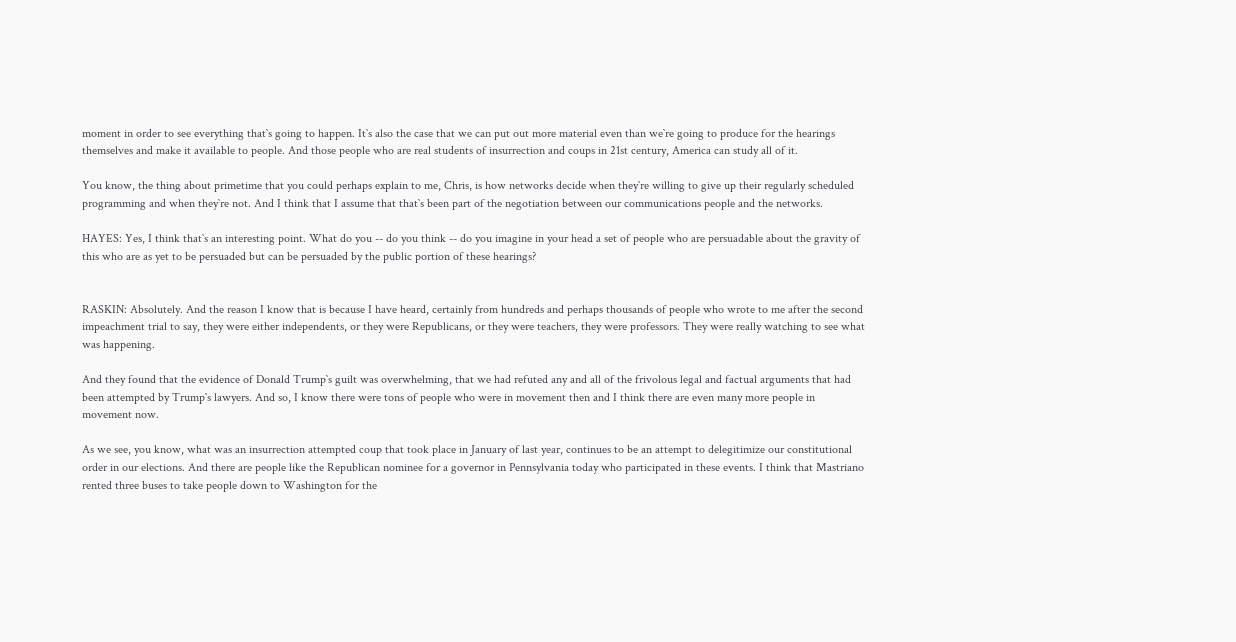moment in order to see everything that`s going to happen. It`s also the case that we can put out more material even than we`re going to produce for the hearings themselves and make it available to people. And those people who are real students of insurrection and coups in 21st century, America can study all of it.

You know, the thing about primetime that you could perhaps explain to me, Chris, is how networks decide when they`re willing to give up their regularly scheduled programming and when they`re not. And I think that I assume that that`s been part of the negotiation between our communications people and the networks.

HAYES: Yes, I think that`s an interesting point. What do you -- do you think -- do you imagine in your head a set of people who are persuadable about the gravity of this who are as yet to be persuaded but can be persuaded by the public portion of these hearings?


RASKIN: Absolutely. And the reason I know that is because I have heard, certainly from hundreds and perhaps thousands of people who wrote to me after the second impeachment trial to say, they were either independents, or they were Republicans, or they were teachers, they were professors. They were really watching to see what was happening.

And they found that the evidence of Donald Trump`s guilt was overwhelming, that we had refuted any and all of the frivolous legal and factual arguments that had been attempted by Trump`s lawyers. And so, I know there were tons of people who were in movement then and I think there are even many more people in movement now.

As we see, you know, what was an insurrection attempted coup that took place in January of last year, continues to be an attempt to delegitimize our constitutional order in our elections. And there are people like the Republican nominee for a governor in Pennsylvania today who participated in these events. I think that Mastriano rented three buses to take people down to Washington for the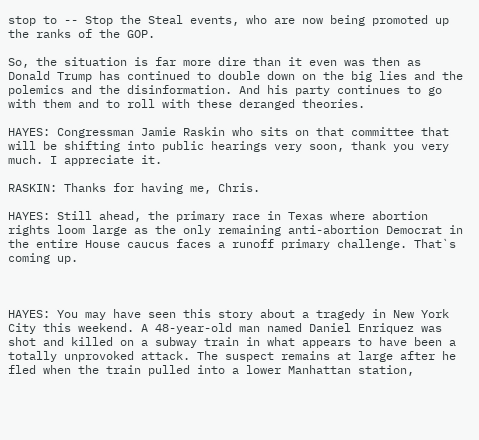stop to -- Stop the Steal events, who are now being promoted up the ranks of the GOP.

So, the situation is far more dire than it even was then as Donald Trump has continued to double down on the big lies and the polemics and the disinformation. And his party continues to go with them and to roll with these deranged theories.

HAYES: Congressman Jamie Raskin who sits on that committee that will be shifting into public hearings very soon, thank you very much. I appreciate it.

RASKIN: Thanks for having me, Chris.

HAYES: Still ahead, the primary race in Texas where abortion rights loom large as the only remaining anti-abortion Democrat in the entire House caucus faces a runoff primary challenge. That`s coming up.



HAYES: You may have seen this story about a tragedy in New York City this weekend. A 48-year-old man named Daniel Enriquez was shot and killed on a subway train in what appears to have been a totally unprovoked attack. The suspect remains at large after he fled when the train pulled into a lower Manhattan station,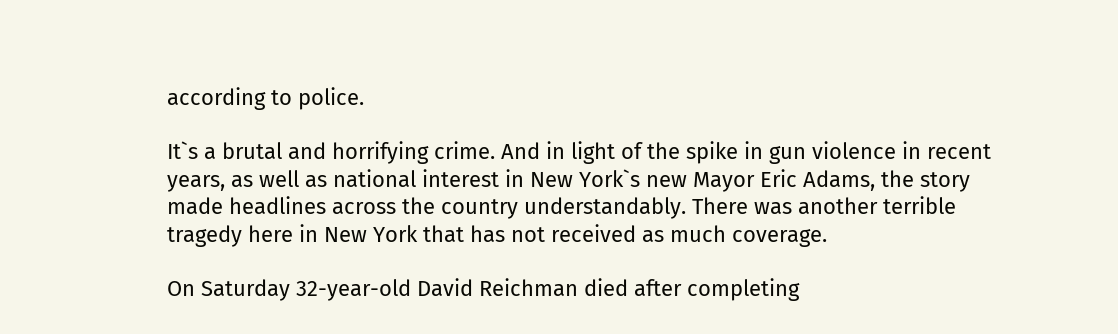according to police.

It`s a brutal and horrifying crime. And in light of the spike in gun violence in recent years, as well as national interest in New York`s new Mayor Eric Adams, the story made headlines across the country understandably. There was another terrible tragedy here in New York that has not received as much coverage.

On Saturday 32-year-old David Reichman died after completing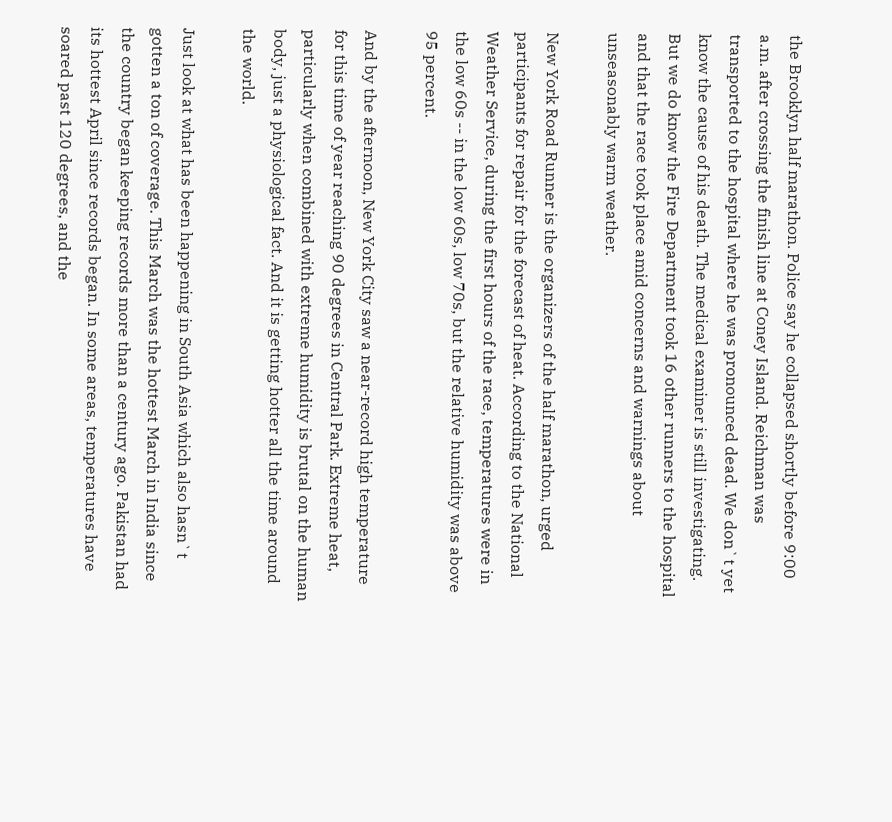the Brooklyn half marathon. Police say he collapsed shortly before 9:00 a.m. after crossing the finish line at Coney Island. Reichman was transported to the hospital where he was pronounced dead. We don`t yet know the cause of his death. The medical examiner is still investigating. But we do know the Fire Department took 16 other runners to the hospital and that the race took place amid concerns and warnings about unseasonably warm weather.

New York Road Runner is the organizers of the half marathon, urged participants for repair for the forecast of heat. According to the National Weather Service, during the first hours of the race, temperatures were in the low 60s -- in the low 60s, low 70s, but the relative humidity was above 95 percent.

And by the afternoon, New York City saw a near-record high temperature for this time of year reaching 90 degrees in Central Park. Extreme heat, particularly when combined with extreme humidity is brutal on the human body, just a physiological fact. And it is getting hotter all the time around the world.

Just look at what has been happening in South Asia which also hasn`t gotten a ton of coverage. This March was the hottest March in India since the country began keeping records more than a century ago. Pakistan had its hottest April since records began. In some areas, temperatures have soared past 120 degrees, and the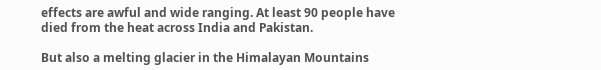effects are awful and wide ranging. At least 90 people have died from the heat across India and Pakistan.

But also a melting glacier in the Himalayan Mountains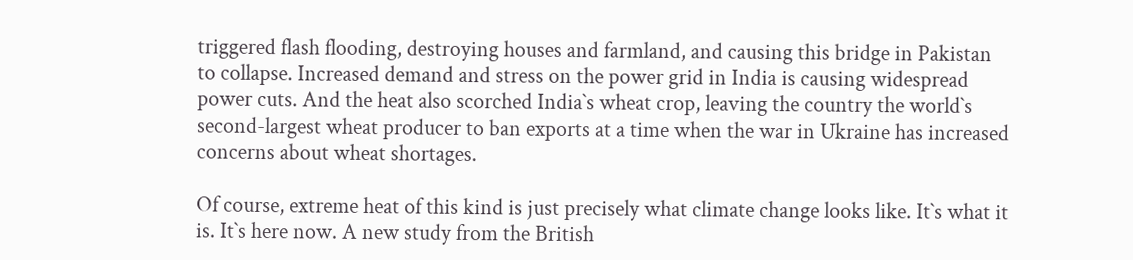triggered flash flooding, destroying houses and farmland, and causing this bridge in Pakistan to collapse. Increased demand and stress on the power grid in India is causing widespread power cuts. And the heat also scorched India`s wheat crop, leaving the country the world`s second-largest wheat producer to ban exports at a time when the war in Ukraine has increased concerns about wheat shortages.

Of course, extreme heat of this kind is just precisely what climate change looks like. It`s what it is. It`s here now. A new study from the British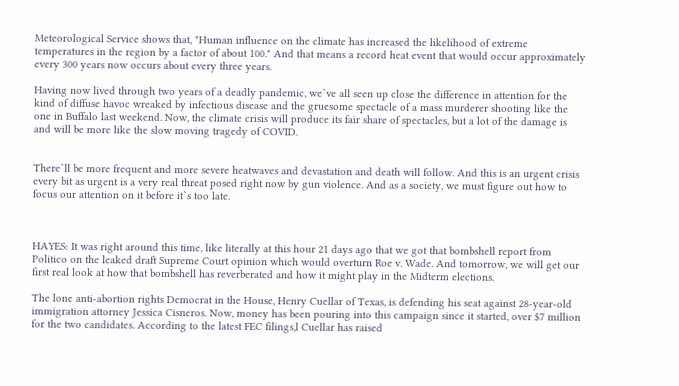Meteorological Service shows that, "Human influence on the climate has increased the likelihood of extreme temperatures in the region by a factor of about 100." And that means a record heat event that would occur approximately every 300 years now occurs about every three years.

Having now lived through two years of a deadly pandemic, we`ve all seen up close the difference in attention for the kind of diffuse havoc wreaked by infectious disease and the gruesome spectacle of a mass murderer shooting like the one in Buffalo last weekend. Now, the climate crisis will produce its fair share of spectacles, but a lot of the damage is and will be more like the slow moving tragedy of COVID.


There`ll be more frequent and more severe heatwaves and devastation and death will follow. And this is an urgent crisis every bit as urgent is a very real threat posed right now by gun violence. And as a society, we must figure out how to focus our attention on it before it`s too late.



HAYES: It was right around this time, like literally at this hour 21 days ago that we got that bombshell report from Politico on the leaked draft Supreme Court opinion which would overturn Roe v. Wade. And tomorrow, we will get our first real look at how that bombshell has reverberated and how it might play in the Midterm elections.

The lone anti-abortion rights Democrat in the House, Henry Cuellar of Texas, is defending his seat against 28-year-old immigration attorney Jessica Cisneros. Now, money has been pouring into this campaign since it started, over $7 million for the two candidates. According to the latest FEC filings,l Cuellar has raised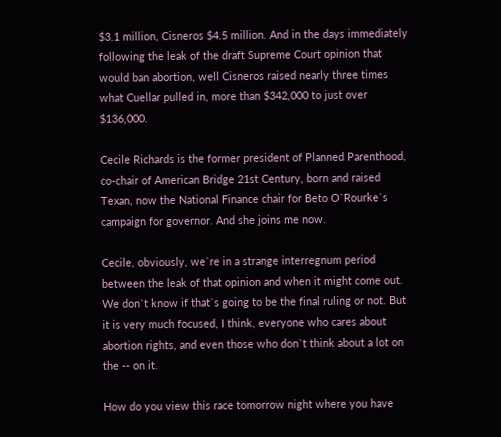$3.1 million, Cisneros $4.5 million. And in the days immediately following the leak of the draft Supreme Court opinion that would ban abortion, well Cisneros raised nearly three times what Cuellar pulled in, more than $342,000 to just over $136,000.

Cecile Richards is the former president of Planned Parenthood, co-chair of American Bridge 21st Century, born and raised Texan, now the National Finance chair for Beto O`Rourke`s campaign for governor. And she joins me now.

Cecile, obviously, we`re in a strange interregnum period between the leak of that opinion and when it might come out. We don`t know if that`s going to be the final ruling or not. But it is very much focused, I think, everyone who cares about abortion rights, and even those who don`t think about a lot on the -- on it.

How do you view this race tomorrow night where you have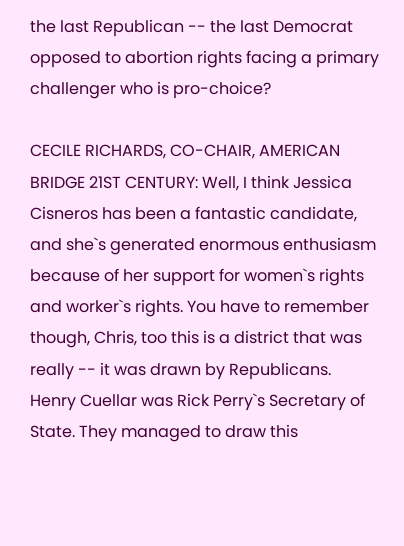the last Republican -- the last Democrat opposed to abortion rights facing a primary challenger who is pro-choice?

CECILE RICHARDS, CO-CHAIR, AMERICAN BRIDGE 21ST CENTURY: Well, I think Jessica Cisneros has been a fantastic candidate, and she`s generated enormous enthusiasm because of her support for women`s rights and worker`s rights. You have to remember though, Chris, too this is a district that was really -- it was drawn by Republicans. Henry Cuellar was Rick Perry`s Secretary of State. They managed to draw this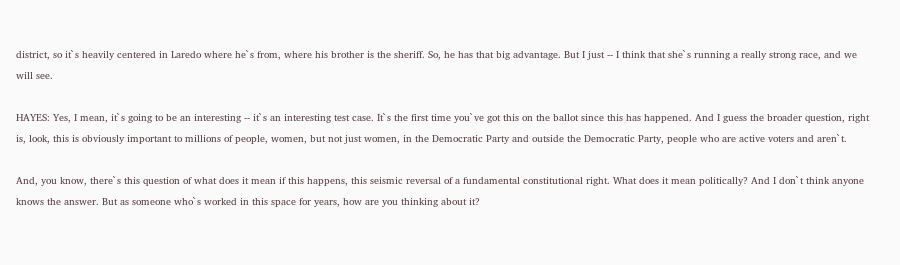district, so it`s heavily centered in Laredo where he`s from, where his brother is the sheriff. So, he has that big advantage. But I just -- I think that she`s running a really strong race, and we will see.

HAYES: Yes, I mean, it`s going to be an interesting -- it`s an interesting test case. It`s the first time you`ve got this on the ballot since this has happened. And I guess the broader question, right is, look, this is obviously important to millions of people, women, but not just women, in the Democratic Party and outside the Democratic Party, people who are active voters and aren`t.

And, you know, there`s this question of what does it mean if this happens, this seismic reversal of a fundamental constitutional right. What does it mean politically? And I don`t think anyone knows the answer. But as someone who`s worked in this space for years, how are you thinking about it?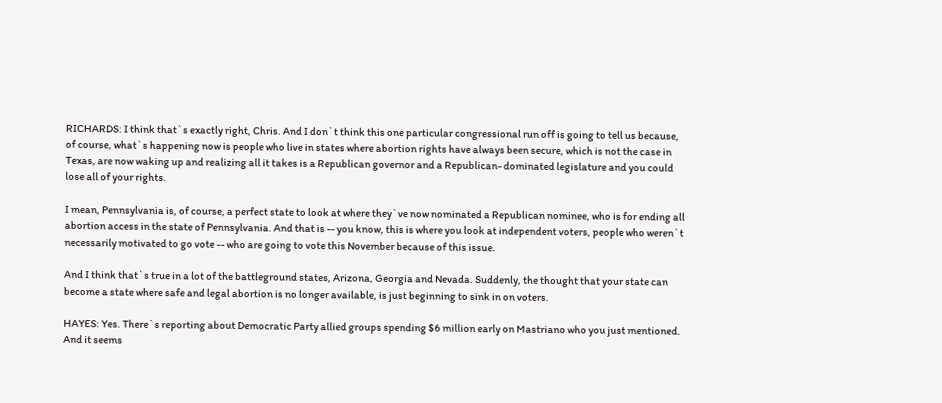RICHARDS: I think that`s exactly right, Chris. And I don`t think this one particular congressional run off is going to tell us because, of course, what`s happening now is people who live in states where abortion rights have always been secure, which is not the case in Texas, are now waking up and realizing all it takes is a Republican governor and a Republican- dominated legislature and you could lose all of your rights.

I mean, Pennsylvania is, of course, a perfect state to look at where they`ve now nominated a Republican nominee, who is for ending all abortion access in the state of Pennsylvania. And that is -- you know, this is where you look at independent voters, people who weren`t necessarily motivated to go vote -- who are going to vote this November because of this issue.

And I think that`s true in a lot of the battleground states, Arizona, Georgia and Nevada. Suddenly, the thought that your state can become a state where safe and legal abortion is no longer available, is just beginning to sink in on voters.

HAYES: Yes. There`s reporting about Democratic Party allied groups spending $6 million early on Mastriano who you just mentioned. And it seems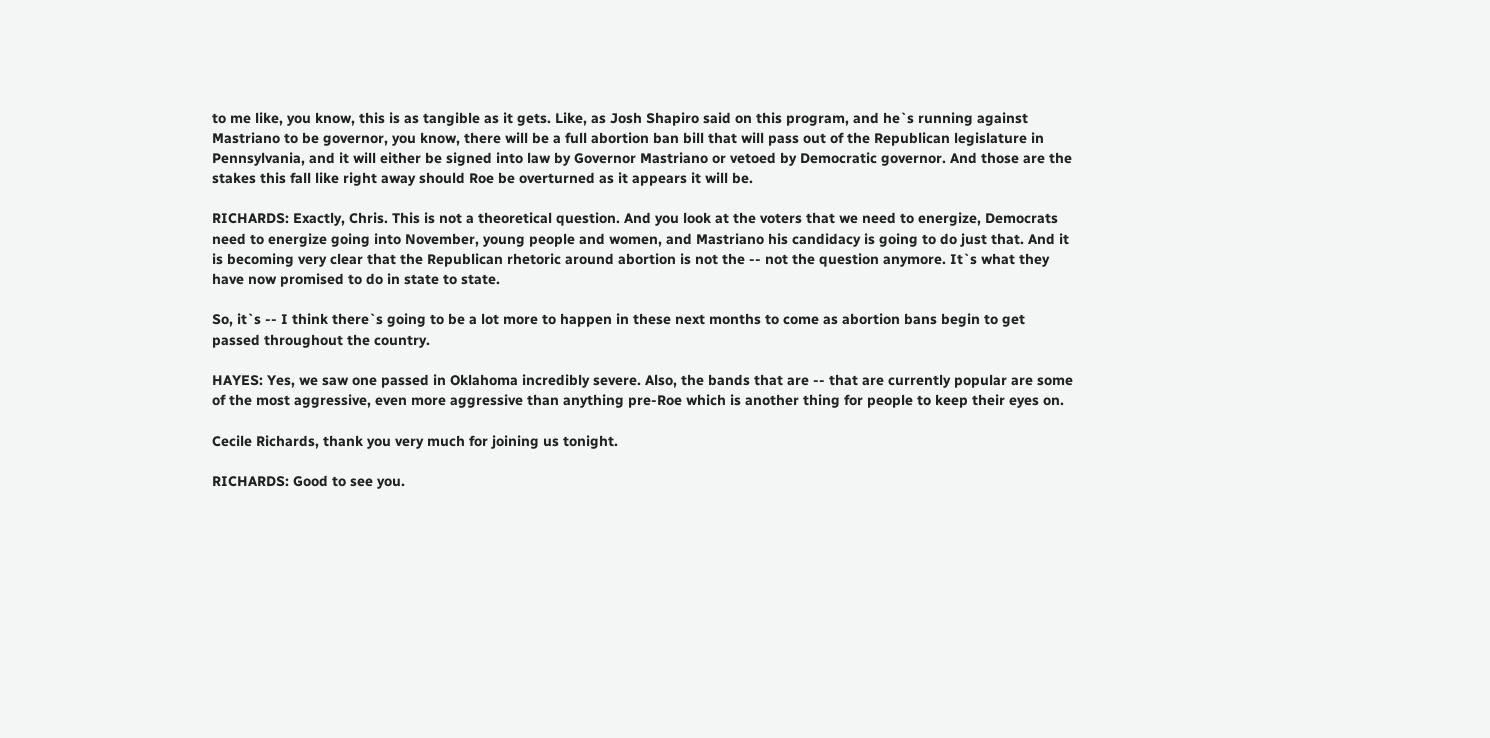to me like, you know, this is as tangible as it gets. Like, as Josh Shapiro said on this program, and he`s running against Mastriano to be governor, you know, there will be a full abortion ban bill that will pass out of the Republican legislature in Pennsylvania, and it will either be signed into law by Governor Mastriano or vetoed by Democratic governor. And those are the stakes this fall like right away should Roe be overturned as it appears it will be.

RICHARDS: Exactly, Chris. This is not a theoretical question. And you look at the voters that we need to energize, Democrats need to energize going into November, young people and women, and Mastriano his candidacy is going to do just that. And it is becoming very clear that the Republican rhetoric around abortion is not the -- not the question anymore. It`s what they have now promised to do in state to state.

So, it`s -- I think there`s going to be a lot more to happen in these next months to come as abortion bans begin to get passed throughout the country.

HAYES: Yes, we saw one passed in Oklahoma incredibly severe. Also, the bands that are -- that are currently popular are some of the most aggressive, even more aggressive than anything pre-Roe which is another thing for people to keep their eyes on.

Cecile Richards, thank you very much for joining us tonight.

RICHARDS: Good to see you.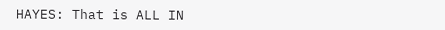HAYES: That is ALL IN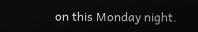on this Monday night.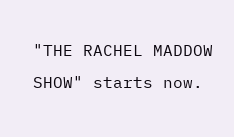"THE RACHEL MADDOW SHOW" starts now.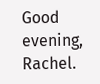Good evening, Rachel.